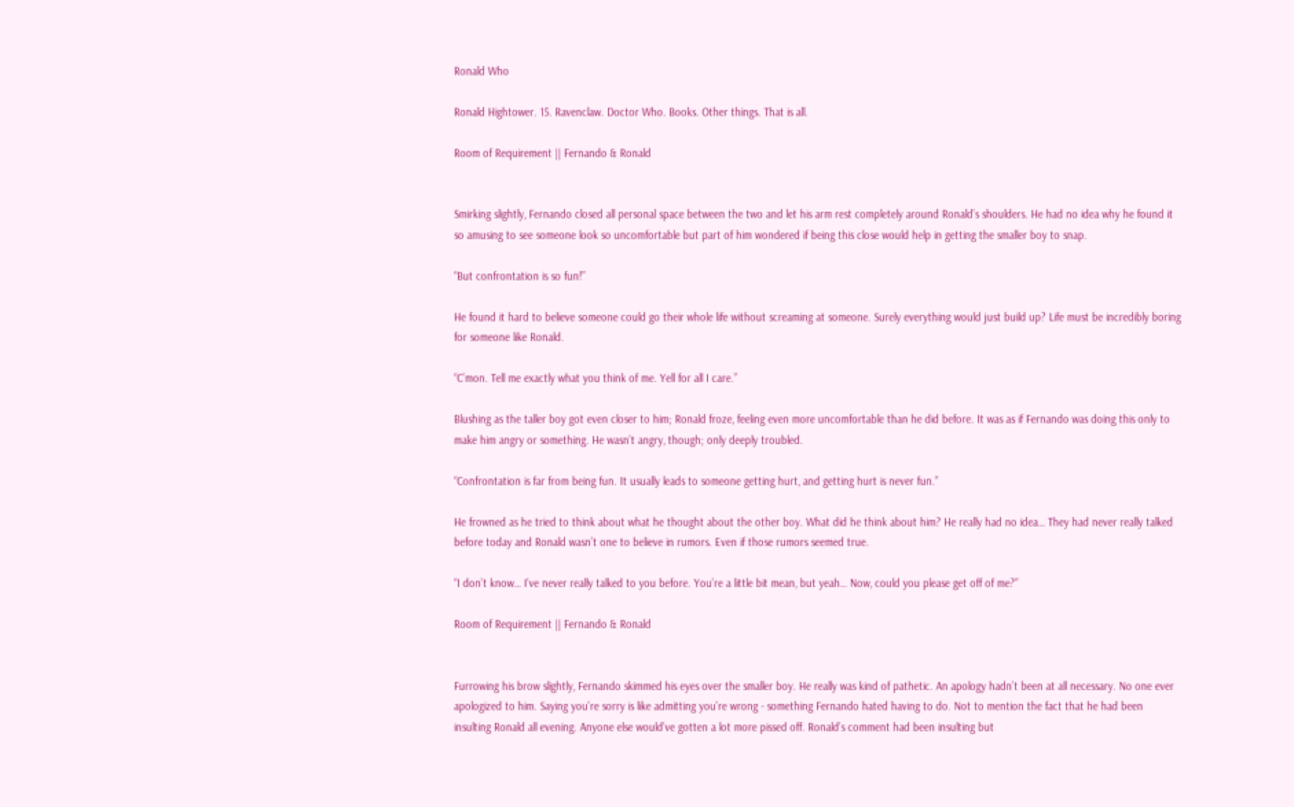Ronald Who

Ronald Hightower. 15. Ravenclaw. Doctor Who. Books. Other things. That is all.

Room of Requirement || Fernando & Ronald


Smirking slightly, Fernando closed all personal space between the two and let his arm rest completely around Ronald’s shoulders. He had no idea why he found it so amusing to see someone look so uncomfortable but part of him wondered if being this close would help in getting the smaller boy to snap.

“But confrontation is so fun!”

He found it hard to believe someone could go their whole life without screaming at someone. Surely everything would just build up? Life must be incredibly boring for someone like Ronald.

“C’mon. Tell me exactly what you think of me. Yell for all I care.”

Blushing as the taller boy got even closer to him; Ronald froze, feeling even more uncomfortable than he did before. It was as if Fernando was doing this only to make him angry or something. He wasn’t angry, though; only deeply troubled.

“Confrontation is far from being fun. It usually leads to someone getting hurt, and getting hurt is never fun.”

He frowned as he tried to think about what he thought about the other boy. What did he think about him? He really had no idea… They had never really talked before today and Ronald wasn’t one to believe in rumors. Even if those rumors seemed true.

“I don’t know… I’ve never really talked to you before. You’re a little bit mean, but yeah… Now, could you please get off of me?”

Room of Requirement || Fernando & Ronald


Furrowing his brow slightly, Fernando skimmed his eyes over the smaller boy. He really was kind of pathetic. An apology hadn’t been at all necessary. No one ever apologized to him. Saying you’re sorry is like admitting you’re wrong - something Fernando hated having to do. Not to mention the fact that he had been insulting Ronald all evening. Anyone else would’ve gotten a lot more pissed off. Ronald’s comment had been insulting but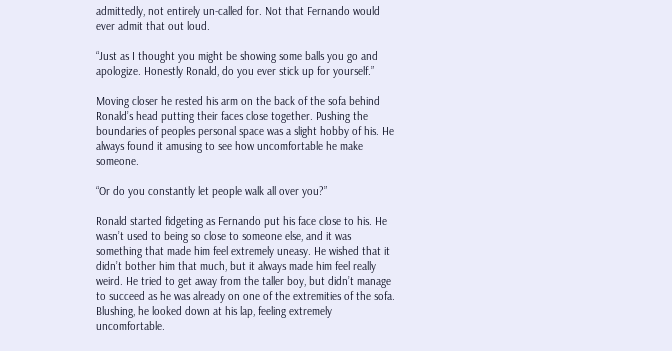admittedly, not entirely un-called for. Not that Fernando would ever admit that out loud.

“Just as I thought you might be showing some balls you go and apologize. Honestly Ronald, do you ever stick up for yourself.”

Moving closer he rested his arm on the back of the sofa behind Ronald’s head putting their faces close together. Pushing the boundaries of peoples personal space was a slight hobby of his. He always found it amusing to see how uncomfortable he make someone.

“Or do you constantly let people walk all over you?”

Ronald started fidgeting as Fernando put his face close to his. He wasn’t used to being so close to someone else, and it was something that made him feel extremely uneasy. He wished that it didn’t bother him that much, but it always made him feel really weird. He tried to get away from the taller boy, but didn’t manage to succeed as he was already on one of the extremities of the sofa. Blushing, he looked down at his lap, feeling extremely uncomfortable.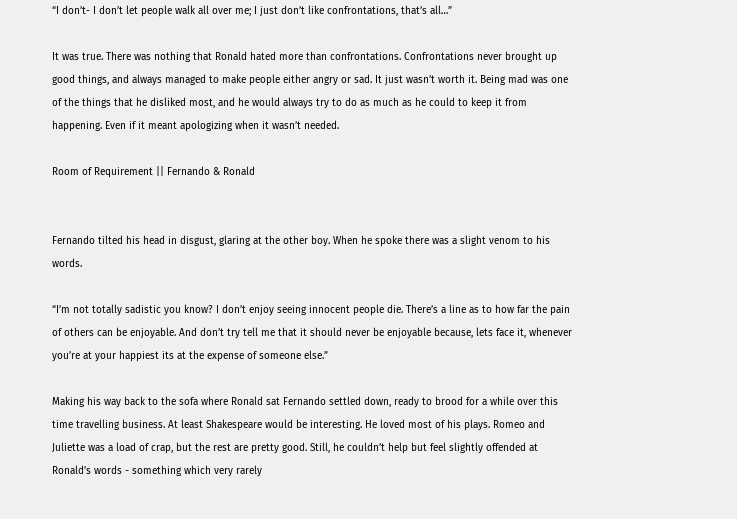“I don’t- I don’t let people walk all over me; I just don’t like confrontations, that’s all…”

It was true. There was nothing that Ronald hated more than confrontations. Confrontations never brought up good things, and always managed to make people either angry or sad. It just wasn’t worth it. Being mad was one of the things that he disliked most, and he would always try to do as much as he could to keep it from happening. Even if it meant apologizing when it wasn’t needed.

Room of Requirement || Fernando & Ronald


Fernando tilted his head in disgust, glaring at the other boy. When he spoke there was a slight venom to his words.

“I’m not totally sadistic you know? I don’t enjoy seeing innocent people die. There’s a line as to how far the pain of others can be enjoyable. And don’t try tell me that it should never be enjoyable because, lets face it, whenever you’re at your happiest its at the expense of someone else.”

Making his way back to the sofa where Ronald sat Fernando settled down, ready to brood for a while over this time travelling business. At least Shakespeare would be interesting. He loved most of his plays. Romeo and Juliette was a load of crap, but the rest are pretty good. Still, he couldn’t help but feel slightly offended at Ronald’s words - something which very rarely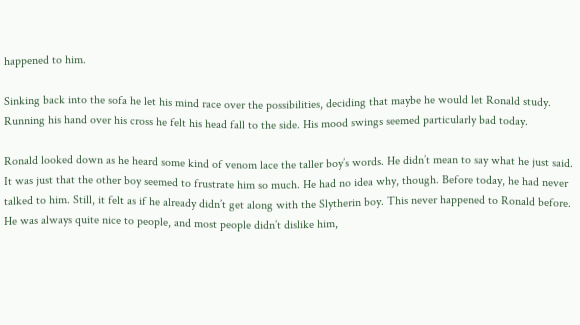happened to him.

Sinking back into the sofa he let his mind race over the possibilities, deciding that maybe he would let Ronald study. Running his hand over his cross he felt his head fall to the side. His mood swings seemed particularly bad today.

Ronald looked down as he heard some kind of venom lace the taller boy’s words. He didn’t mean to say what he just said. It was just that the other boy seemed to frustrate him so much. He had no idea why, though. Before today, he had never talked to him. Still, it felt as if he already didn’t get along with the Slytherin boy. This never happened to Ronald before. He was always quite nice to people, and most people didn’t dislike him,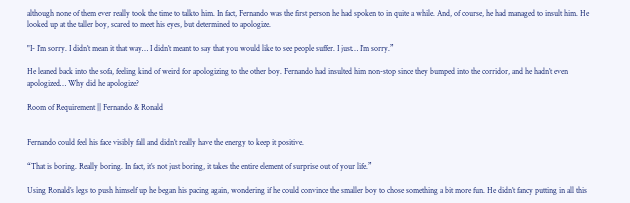although none of them ever really took the time to talkto him. In fact, Fernando was the first person he had spoken to in quite a while. And, of course, he had managed to insult him. He looked up at the taller boy, scared to meet his eyes, but determined to apologize.

"I- I’m sorry. I didn’t mean it that way… I didn’t meant to say that you would like to see people suffer. I just… I’m sorry.”

He leaned back into the sofa, feeling kind of weird for apologizing to the other boy. Fernando had insulted him non-stop since they bumped into the corridor, and he hadn’t even apologized… Why did he apologize?

Room of Requirement || Fernando & Ronald


Fernando could feel his face visibly fall and didn’t really have the energy to keep it positive.

“That is boring. Really boring. In fact, it’s not just boring, it takes the entire element of surprise out of your life.”

Using Ronald’s legs to push himself up he began his pacing again, wondering if he could convince the smaller boy to chose something a bit more fun. He didn’t fancy putting in all this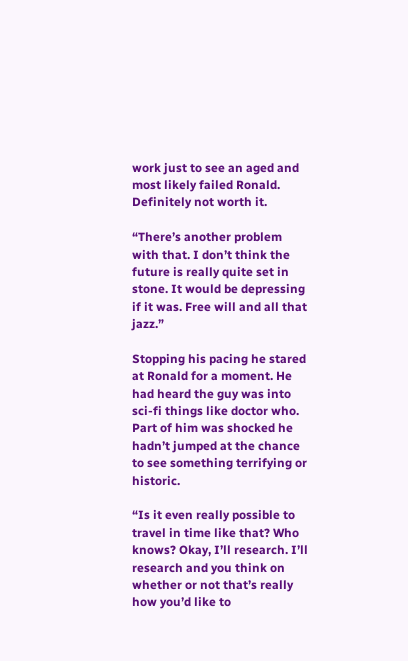work just to see an aged and most likely failed Ronald. Definitely not worth it.

“There’s another problem with that. I don’t think the future is really quite set in stone. It would be depressing if it was. Free will and all that jazz.”

Stopping his pacing he stared at Ronald for a moment. He had heard the guy was into sci-fi things like doctor who. Part of him was shocked he hadn’t jumped at the chance to see something terrifying or historic.

“Is it even really possible to travel in time like that? Who knows? Okay, I’ll research. I’ll research and you think on whether or not that’s really how you’d like to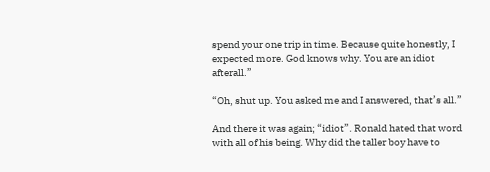spend your one trip in time. Because quite honestly, I expected more. God knows why. You are an idiot afterall.”

“Oh, shut up. You asked me and I answered, that’s all.”

And there it was again; “idiot”. Ronald hated that word with all of his being. Why did the taller boy have to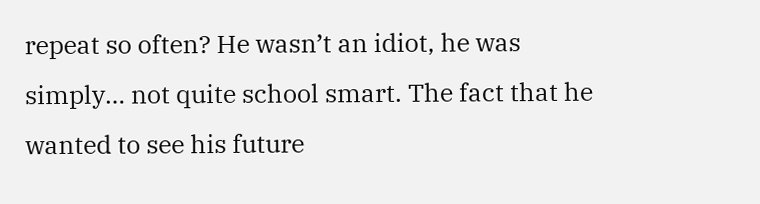repeat so often? He wasn’t an idiot, he was simply… not quite school smart. The fact that he wanted to see his future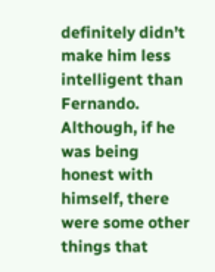definitely didn’t make him less intelligent than Fernando. Although, if he was being honest with himself, there were some other things that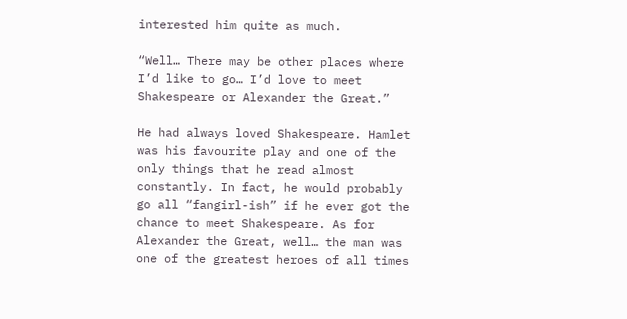interested him quite as much.

“Well… There may be other places where I’d like to go… I’d love to meet Shakespeare or Alexander the Great.”

He had always loved Shakespeare. Hamlet was his favourite play and one of the only things that he read almost constantly. In fact, he would probably go all “fangirl-ish” if he ever got the chance to meet Shakespeare. As for Alexander the Great, well… the man was one of the greatest heroes of all times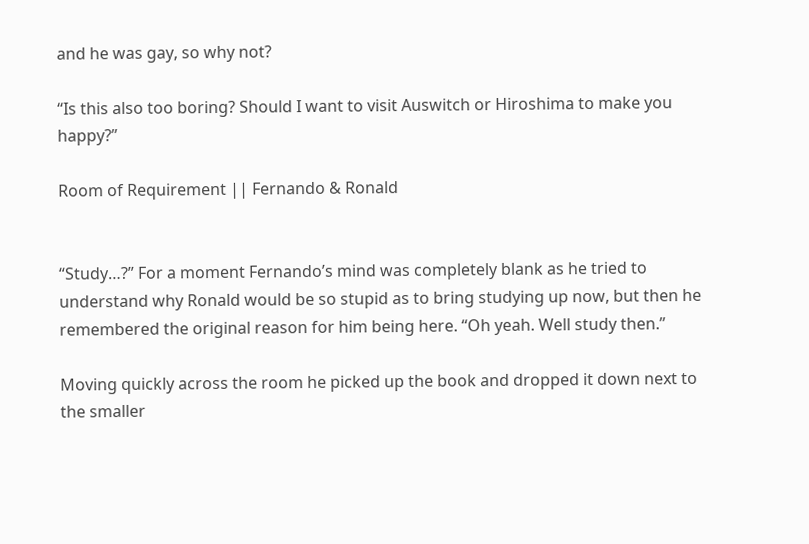and he was gay, so why not?

“Is this also too boring? Should I want to visit Auswitch or Hiroshima to make you happy?”

Room of Requirement || Fernando & Ronald


“Study…?” For a moment Fernando’s mind was completely blank as he tried to understand why Ronald would be so stupid as to bring studying up now, but then he remembered the original reason for him being here. “Oh yeah. Well study then.”

Moving quickly across the room he picked up the book and dropped it down next to the smaller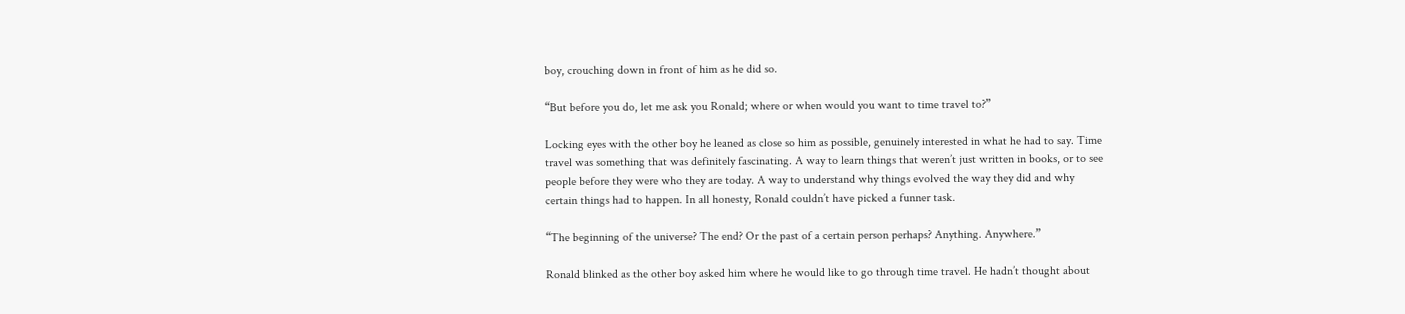boy, crouching down in front of him as he did so.

“But before you do, let me ask you Ronald; where or when would you want to time travel to?”

Locking eyes with the other boy he leaned as close so him as possible, genuinely interested in what he had to say. Time travel was something that was definitely fascinating. A way to learn things that weren’t just written in books, or to see people before they were who they are today. A way to understand why things evolved the way they did and why certain things had to happen. In all honesty, Ronald couldn’t have picked a funner task.

“The beginning of the universe? The end? Or the past of a certain person perhaps? Anything. Anywhere.”

Ronald blinked as the other boy asked him where he would like to go through time travel. He hadn’t thought about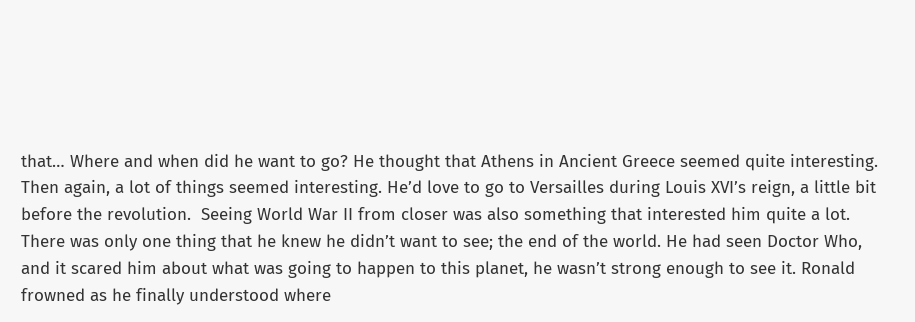that… Where and when did he want to go? He thought that Athens in Ancient Greece seemed quite interesting. Then again, a lot of things seemed interesting. He’d love to go to Versailles during Louis XVI’s reign, a little bit before the revolution.  Seeing World War II from closer was also something that interested him quite a lot. There was only one thing that he knew he didn’t want to see; the end of the world. He had seen Doctor Who, and it scared him about what was going to happen to this planet, he wasn’t strong enough to see it. Ronald frowned as he finally understood where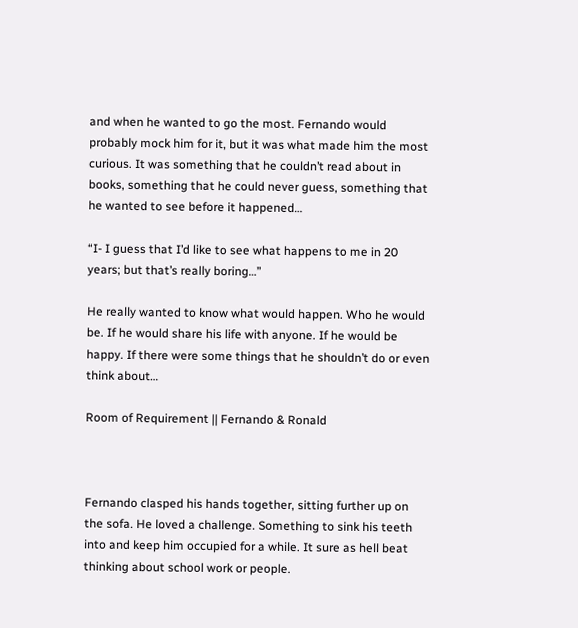and when he wanted to go the most. Fernando would probably mock him for it, but it was what made him the most curious. It was something that he couldn’t read about in books, something that he could never guess, something that he wanted to see before it happened…

“I- I guess that I’d like to see what happens to me in 20 years; but that’s really boring…”

He really wanted to know what would happen. Who he would be. If he would share his life with anyone. If he would be happy. If there were some things that he shouldn’t do or even think about…

Room of Requirement || Fernando & Ronald



Fernando clasped his hands together, sitting further up on the sofa. He loved a challenge. Something to sink his teeth into and keep him occupied for a while. It sure as hell beat thinking about school work or people.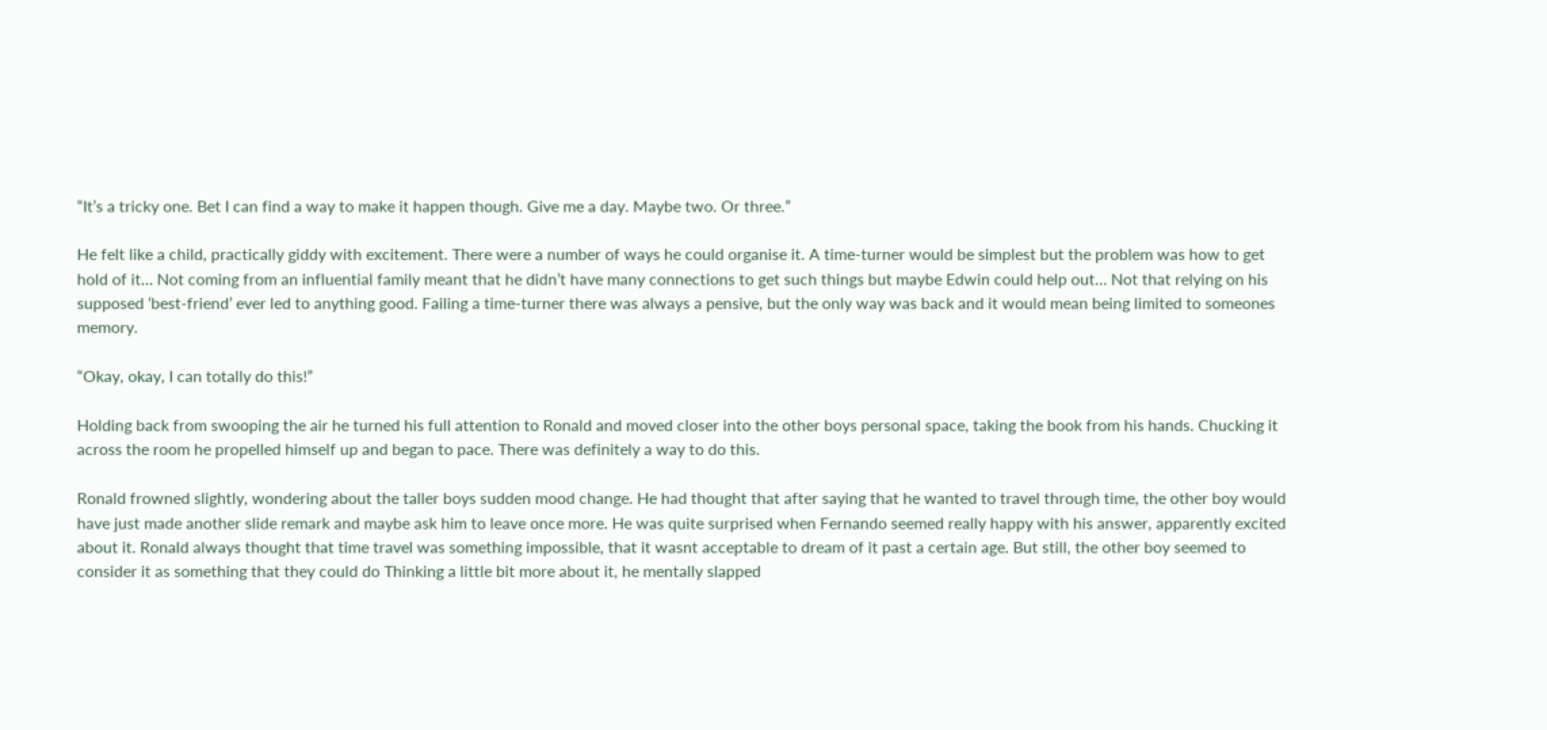“It’s a tricky one. Bet I can find a way to make it happen though. Give me a day. Maybe two. Or three.”

He felt like a child, practically giddy with excitement. There were a number of ways he could organise it. A time-turner would be simplest but the problem was how to get hold of it… Not coming from an influential family meant that he didn’t have many connections to get such things but maybe Edwin could help out… Not that relying on his supposed ‘best-friend’ ever led to anything good. Failing a time-turner there was always a pensive, but the only way was back and it would mean being limited to someones memory.

“Okay, okay, I can totally do this!”

Holding back from swooping the air he turned his full attention to Ronald and moved closer into the other boys personal space, taking the book from his hands. Chucking it across the room he propelled himself up and began to pace. There was definitely a way to do this.

Ronald frowned slightly, wondering about the taller boys sudden mood change. He had thought that after saying that he wanted to travel through time, the other boy would have just made another slide remark and maybe ask him to leave once more. He was quite surprised when Fernando seemed really happy with his answer, apparently excited about it. Ronald always thought that time travel was something impossible, that it wasnt acceptable to dream of it past a certain age. But still, the other boy seemed to consider it as something that they could do Thinking a little bit more about it, he mentally slapped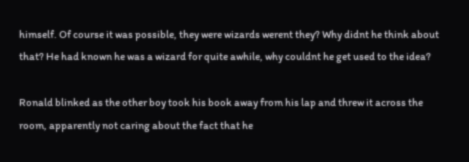himself. Of course it was possible, they were wizards werent they? Why didnt he think about that? He had known he was a wizard for quite awhile, why couldnt he get used to the idea?

Ronald blinked as the other boy took his book away from his lap and threw it across the room, apparently not caring about the fact that he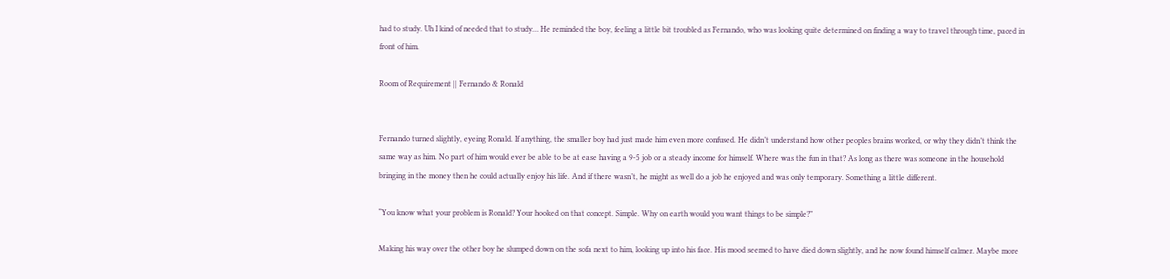had to study. Uh I kind of needed that to study… He reminded the boy, feeling a little bit troubled as Fernando, who was looking quite determined on finding a way to travel through time, paced in front of him.

Room of Requirement || Fernando & Ronald


Fernando turned slightly, eyeing Ronald. If anything, the smaller boy had just made him even more confused. He didn’t understand how other peoples brains worked, or why they didn’t think the same way as him. No part of him would ever be able to be at ease having a 9-5 job or a steady income for himself. Where was the fun in that? As long as there was someone in the household bringing in the money then he could actually enjoy his life. And if there wasn’t, he might as well do a job he enjoyed and was only temporary. Something a little different.

“You know what your problem is Ronald? Your hooked on that concept. Simple. Why on earth would you want things to be simple?”

Making his way over the other boy he slumped down on the sofa next to him, looking up into his face. His mood seemed to have died down slightly, and he now found himself calmer. Maybe more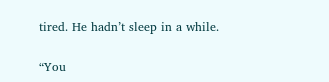tired. He hadn’t sleep in a while.

“You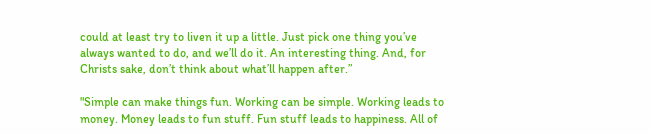could at least try to liven it up a little. Just pick one thing you’ve always wanted to do, and we’ll do it. An interesting thing. And, for Christs sake, don’t think about what’ll happen after.”

"Simple can make things fun. Working can be simple. Working leads to money. Money leads to fun stuff. Fun stuff leads to happiness. All of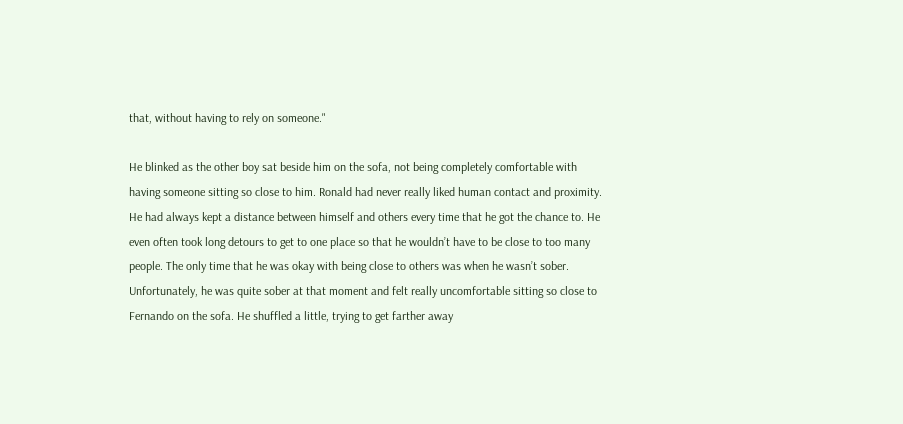that, without having to rely on someone."

He blinked as the other boy sat beside him on the sofa, not being completely comfortable with having someone sitting so close to him. Ronald had never really liked human contact and proximity. He had always kept a distance between himself and others every time that he got the chance to. He even often took long detours to get to one place so that he wouldn’t have to be close to too many people. The only time that he was okay with being close to others was when he wasn’t sober. Unfortunately, he was quite sober at that moment and felt really uncomfortable sitting so close to Fernando on the sofa. He shuffled a little, trying to get farther away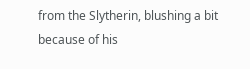from the Slytherin, blushing a bit because of his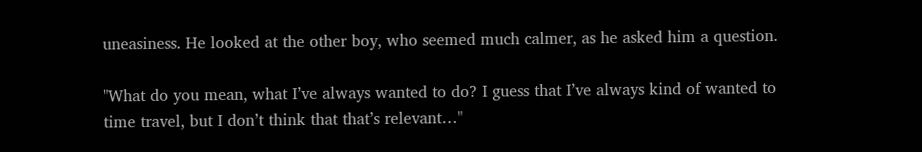uneasiness. He looked at the other boy, who seemed much calmer, as he asked him a question.

"What do you mean, what I’ve always wanted to do? I guess that I’ve always kind of wanted to time travel, but I don’t think that that’s relevant…"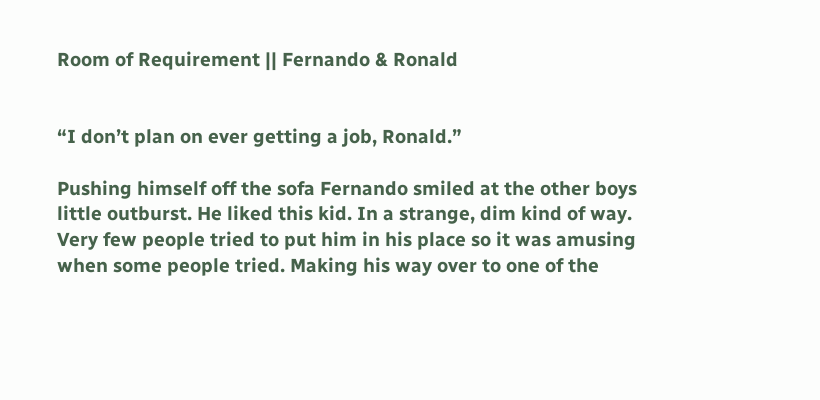Room of Requirement || Fernando & Ronald


“I don’t plan on ever getting a job, Ronald.”

Pushing himself off the sofa Fernando smiled at the other boys little outburst. He liked this kid. In a strange, dim kind of way. Very few people tried to put him in his place so it was amusing when some people tried. Making his way over to one of the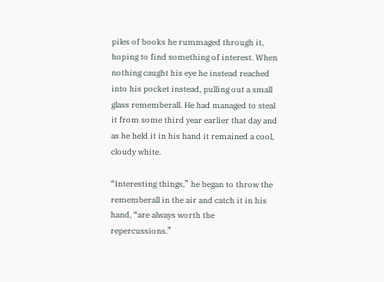piles of books he rummaged through it, hoping to find something of interest. When nothing caught his eye he instead reached into his pocket instead, pulling out a small glass rememberall. He had managed to steal it from some third year earlier that day and as he held it in his hand it remained a cool, cloudy white.

“Interesting things,” he began to throw the rememberall in the air and catch it in his hand, “are always worth the repercussions.”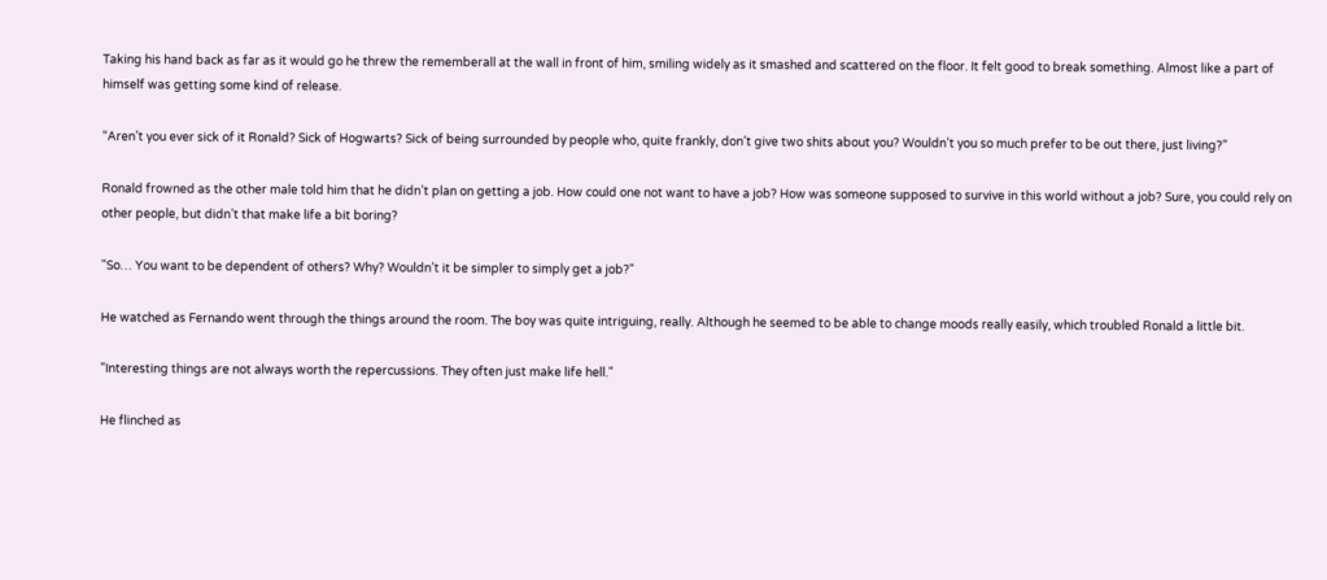Taking his hand back as far as it would go he threw the rememberall at the wall in front of him, smiling widely as it smashed and scattered on the floor. It felt good to break something. Almost like a part of himself was getting some kind of release.

“Aren’t you ever sick of it Ronald? Sick of Hogwarts? Sick of being surrounded by people who, quite frankly, don’t give two shits about you? Wouldn’t you so much prefer to be out there, just living?”

Ronald frowned as the other male told him that he didn’t plan on getting a job. How could one not want to have a job? How was someone supposed to survive in this world without a job? Sure, you could rely on other people, but didn’t that make life a bit boring?

"So… You want to be dependent of others? Why? Wouldn’t it be simpler to simply get a job?"

He watched as Fernando went through the things around the room. The boy was quite intriguing, really. Although he seemed to be able to change moods really easily, which troubled Ronald a little bit.

"Interesting things are not always worth the repercussions. They often just make life hell."

He flinched as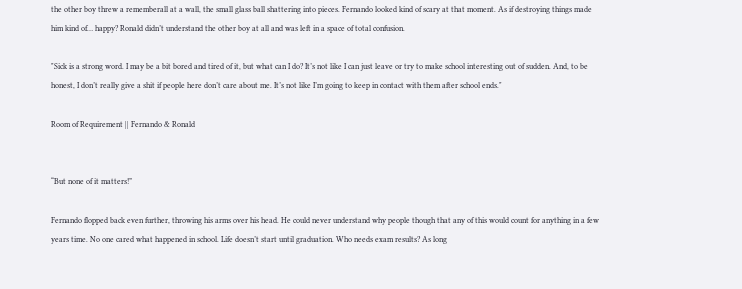the other boy threw a rememberall at a wall, the small glass ball shattering into pieces. Fernando looked kind of scary at that moment. As if destroying things made him kind of… happy? Ronald didn’t understand the other boy at all and was left in a space of total confusion.

"Sick is a strong word. I may be a bit bored and tired of it, but what can I do? It’s not like I can just leave or try to make school interesting out of sudden. And, to be honest, I don’t really give a shit if people here don’t care about me. It’s not like I’m going to keep in contact with them after school ends."

Room of Requirement || Fernando & Ronald


“But none of it matters!”

Fernando flopped back even further, throwing his arms over his head. He could never understand why people though that any of this would count for anything in a few years time. No one cared what happened in school. Life doesn’t start until graduation. Who needs exam results? As long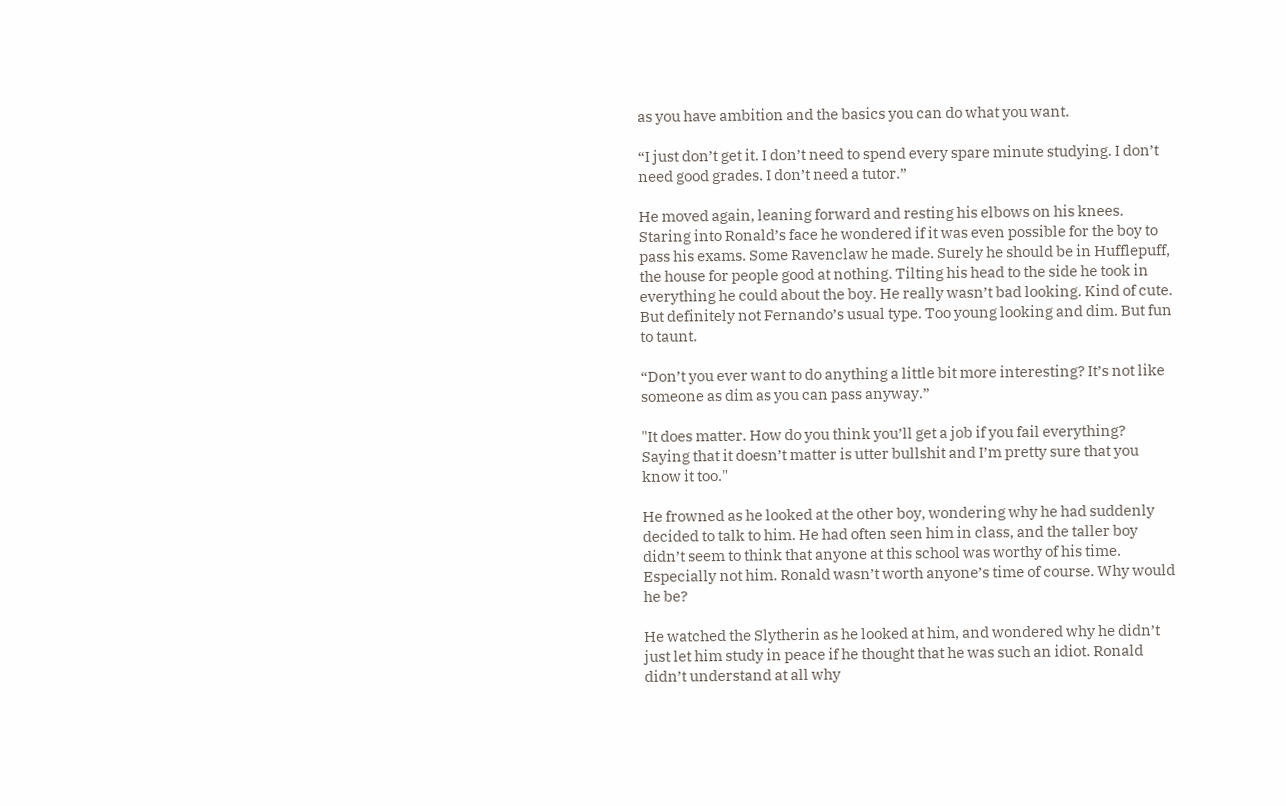as you have ambition and the basics you can do what you want.

“I just don’t get it. I don’t need to spend every spare minute studying. I don’t need good grades. I don’t need a tutor.”

He moved again, leaning forward and resting his elbows on his knees. Staring into Ronald’s face he wondered if it was even possible for the boy to pass his exams. Some Ravenclaw he made. Surely he should be in Hufflepuff, the house for people good at nothing. Tilting his head to the side he took in everything he could about the boy. He really wasn’t bad looking. Kind of cute. But definitely not Fernando’s usual type. Too young looking and dim. But fun to taunt.

“Don’t you ever want to do anything a little bit more interesting? It’s not like someone as dim as you can pass anyway.”

"It does matter. How do you think you’ll get a job if you fail everything? Saying that it doesn’t matter is utter bullshit and I’m pretty sure that you know it too."

He frowned as he looked at the other boy, wondering why he had suddenly decided to talk to him. He had often seen him in class, and the taller boy didn’t seem to think that anyone at this school was worthy of his time. Especially not him. Ronald wasn’t worth anyone’s time of course. Why would he be?

He watched the Slytherin as he looked at him, and wondered why he didn’t just let him study in peace if he thought that he was such an idiot. Ronald didn’t understand at all why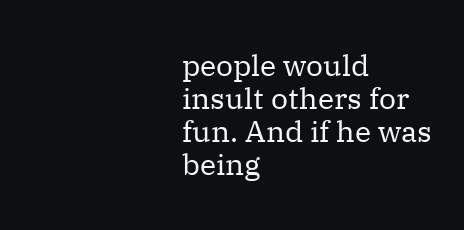people would insult others for fun. And if he was being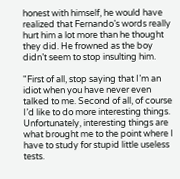honest with himself, he would have realized that Fernando’s words really hurt him a lot more than he thought they did. He frowned as the boy didn’t seem to stop insulting him.

"First of all, stop saying that I’m an idiot when you have never even talked to me. Second of all, of course I’d like to do more interesting things. Unfortunately, interesting things are what brought me to the point where I have to study for stupid little useless tests.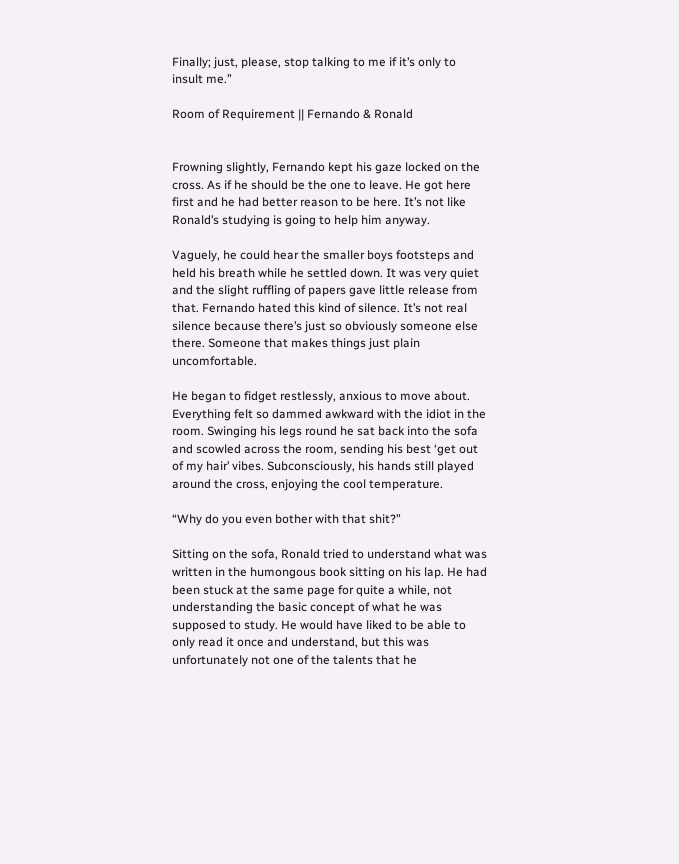Finally; just, please, stop talking to me if it’s only to insult me.”

Room of Requirement || Fernando & Ronald


Frowning slightly, Fernando kept his gaze locked on the cross. As if he should be the one to leave. He got here first and he had better reason to be here. It’s not like Ronald’s studying is going to help him anyway.

Vaguely, he could hear the smaller boys footsteps and held his breath while he settled down. It was very quiet and the slight ruffling of papers gave little release from that. Fernando hated this kind of silence. It’s not real silence because there’s just so obviously someone else there. Someone that makes things just plain uncomfortable.

He began to fidget restlessly, anxious to move about. Everything felt so dammed awkward with the idiot in the room. Swinging his legs round he sat back into the sofa and scowled across the room, sending his best ‘get out of my hair’ vibes. Subconsciously, his hands still played around the cross, enjoying the cool temperature.

“Why do you even bother with that shit?”

Sitting on the sofa, Ronald tried to understand what was written in the humongous book sitting on his lap. He had been stuck at the same page for quite a while, not understanding the basic concept of what he was supposed to study. He would have liked to be able to only read it once and understand, but this was unfortunately not one of the talents that he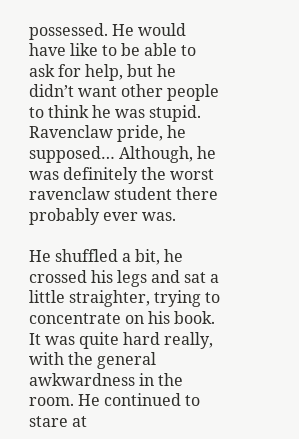possessed. He would have like to be able to ask for help, but he didn’t want other people to think he was stupid. Ravenclaw pride, he supposed… Although, he was definitely the worst ravenclaw student there probably ever was.

He shuffled a bit, he crossed his legs and sat a little straighter, trying to concentrate on his book. It was quite hard really, with the general awkwardness in the room. He continued to stare at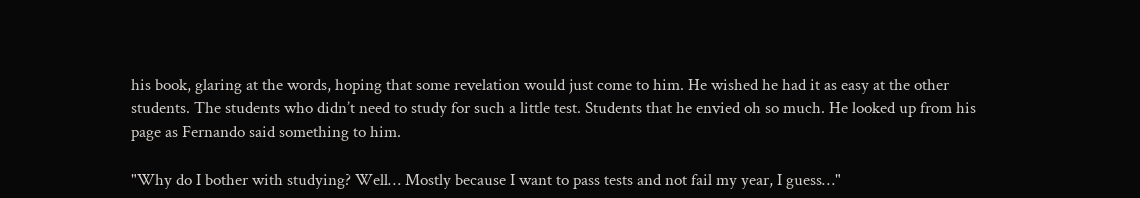his book, glaring at the words, hoping that some revelation would just come to him. He wished he had it as easy at the other students. The students who didn’t need to study for such a little test. Students that he envied oh so much. He looked up from his page as Fernando said something to him.

"Why do I bother with studying? Well… Mostly because I want to pass tests and not fail my year, I guess…"